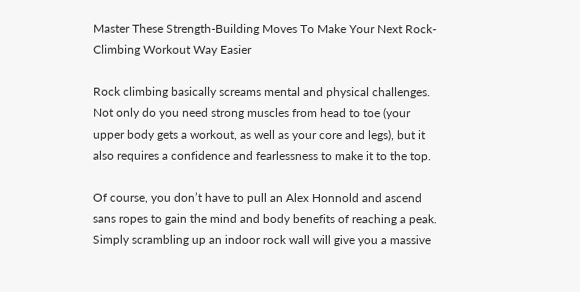Master These Strength-Building Moves To Make Your Next Rock-Climbing Workout Way Easier

Rock climbing basically screams mental and physical challenges. Not only do you need strong muscles from head to toe (your upper body gets a workout, as well as your core and legs), but it also requires a confidence and fearlessness to make it to the top.

Of course, you don’t have to pull an Alex Honnold and ascend sans ropes to gain the mind and body benefits of reaching a peak. Simply scrambling up an indoor rock wall will give you a massive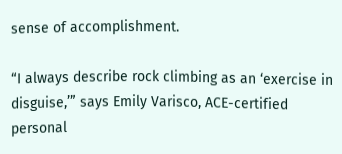sense of accomplishment.

“I always describe rock climbing as an ‘exercise in disguise,’” says Emily Varisco, ACE-certified personal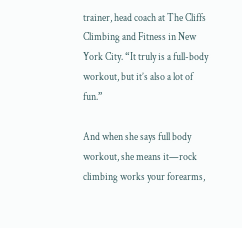trainer, head coach at The Cliffs Climbing and Fitness in New York City. “It truly is a full-body workout, but it’s also a lot of fun.”

And when she says full body workout, she means it—rock climbing works your forearms,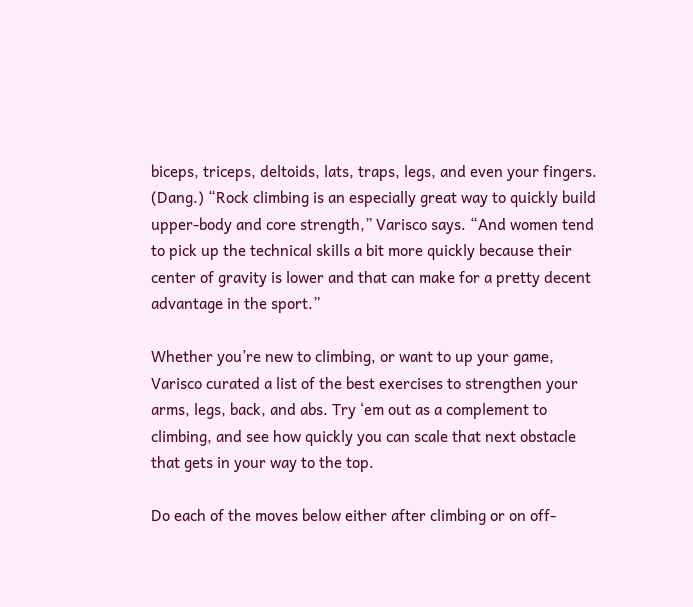biceps, triceps, deltoids, lats, traps, legs, and even your fingers. (Dang.) “Rock climbing is an especially great way to quickly build upper-body and core strength,” Varisco says. “And women tend to pick up the technical skills a bit more quickly because their center of gravity is lower and that can make for a pretty decent advantage in the sport.”

Whether you’re new to climbing, or want to up your game, Varisco curated a list of the best exercises to strengthen your arms, legs, back, and abs. Try ‘em out as a complement to climbing, and see how quickly you can scale that next obstacle that gets in your way to the top.

Do each of the moves below either after climbing or on off-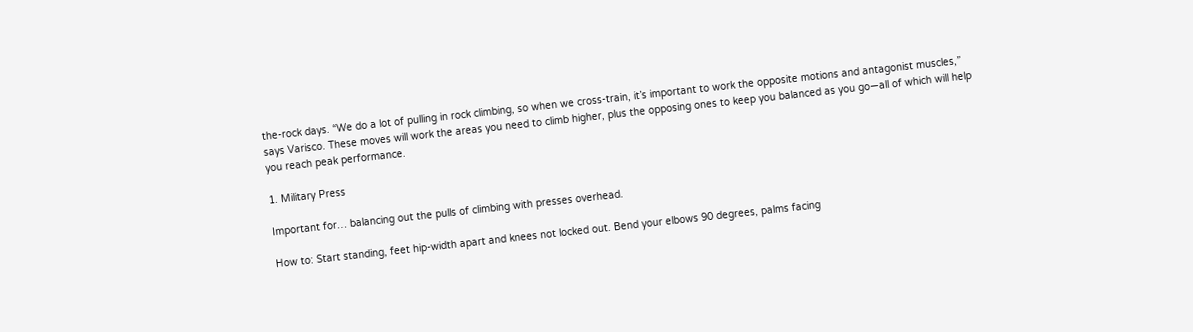the-rock days. “We do a lot of pulling in rock climbing, so when we cross-train, it’s important to work the opposite motions and antagonist muscles,” says Varisco. These moves will work the areas you need to climb higher, plus the opposing ones to keep you balanced as you go—all of which will help you reach peak performance.

1. Military Press

Important for… balancing out the pulls of climbing with presses overhead.

How to: Start standing, feet hip-width apart and knees not locked out. Bend your elbows 90 degrees, palms facing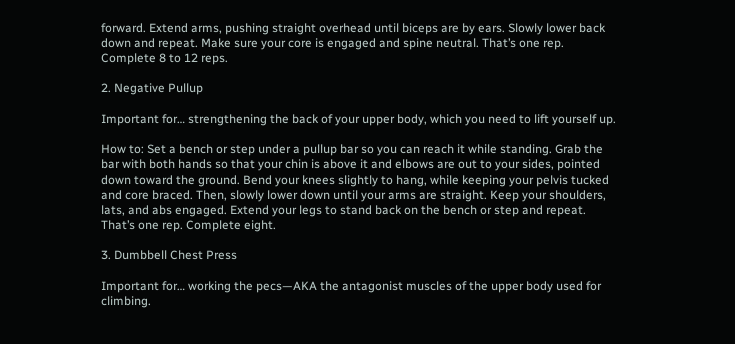forward. Extend arms, pushing straight overhead until biceps are by ears. Slowly lower back down and repeat. Make sure your core is engaged and spine neutral. That’s one rep. Complete 8 to 12 reps.

2. Negative Pullup

Important for… strengthening the back of your upper body, which you need to lift yourself up.

How to: Set a bench or step under a pullup bar so you can reach it while standing. Grab the bar with both hands so that your chin is above it and elbows are out to your sides, pointed down toward the ground. Bend your knees slightly to hang, while keeping your pelvis tucked and core braced. Then, slowly lower down until your arms are straight. Keep your shoulders, lats, and abs engaged. Extend your legs to stand back on the bench or step and repeat. That’s one rep. Complete eight.

3. Dumbbell Chest Press

Important for… working the pecs—AKA the antagonist muscles of the upper body used for climbing.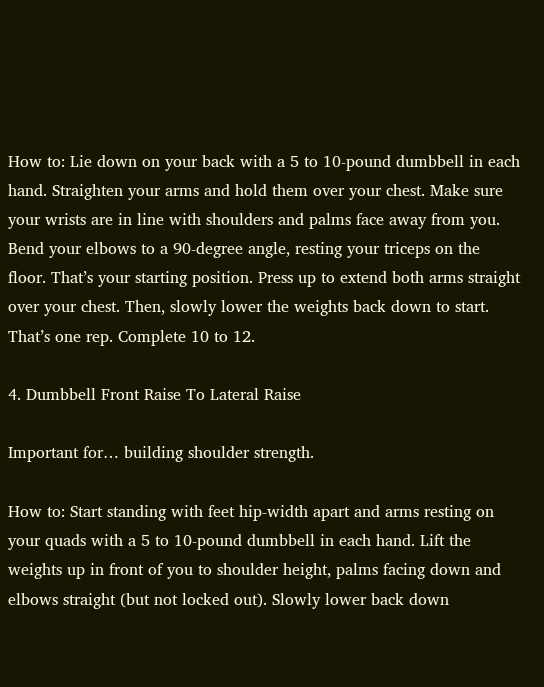How to: Lie down on your back with a 5 to 10-pound dumbbell in each hand. Straighten your arms and hold them over your chest. Make sure your wrists are in line with shoulders and palms face away from you. Bend your elbows to a 90-degree angle, resting your triceps on the floor. That’s your starting position. Press up to extend both arms straight over your chest. Then, slowly lower the weights back down to start. That’s one rep. Complete 10 to 12.

4. Dumbbell Front Raise To Lateral Raise

Important for… building shoulder strength.

How to: Start standing with feet hip-width apart and arms resting on your quads with a 5 to 10-pound dumbbell in each hand. Lift the weights up in front of you to shoulder height, palms facing down and elbows straight (but not locked out). Slowly lower back down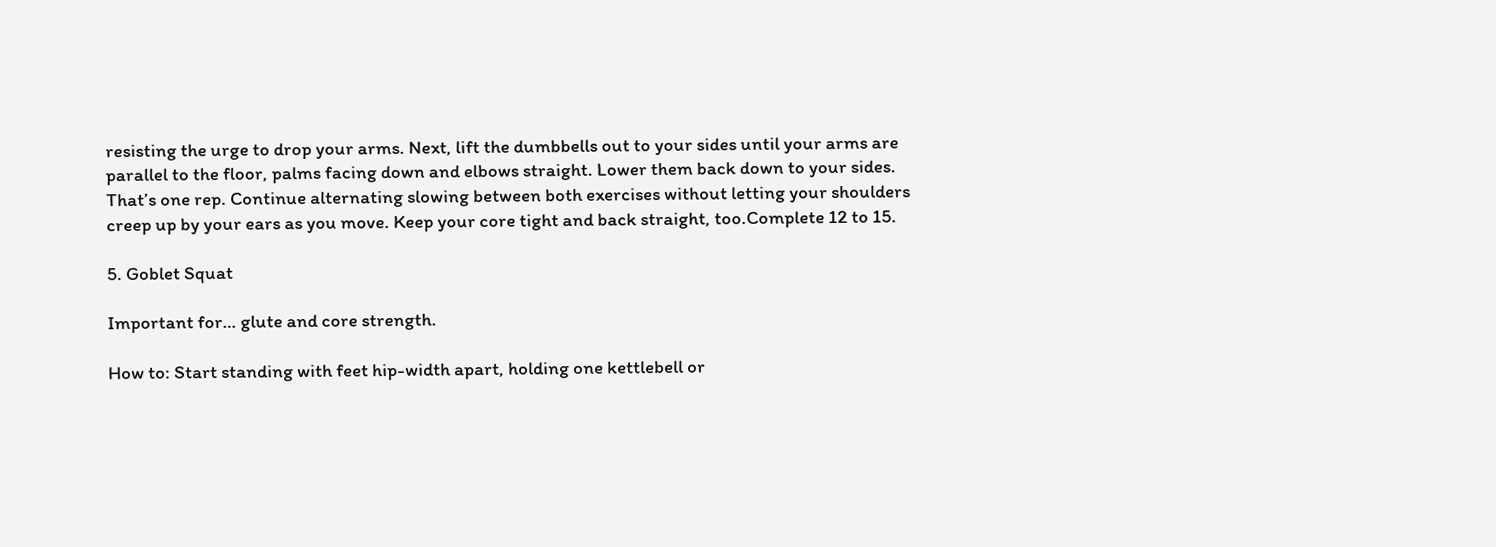resisting the urge to drop your arms. Next, lift the dumbbells out to your sides until your arms are parallel to the floor, palms facing down and elbows straight. Lower them back down to your sides. That’s one rep. Continue alternating slowing between both exercises without letting your shoulders creep up by your ears as you move. Keep your core tight and back straight, too.Complete 12 to 15.

5. Goblet Squat

Important for… glute and core strength.

How to: Start standing with feet hip-width apart, holding one kettlebell or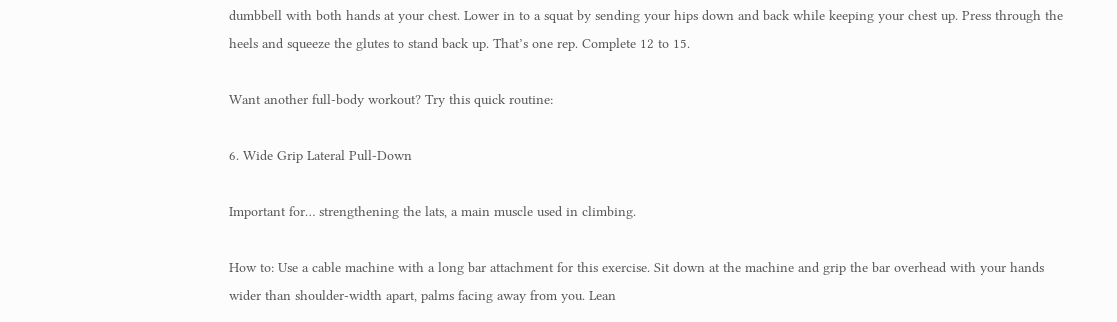dumbbell with both hands at your chest. Lower in to a squat by sending your hips down and back while keeping your chest up. Press through the heels and squeeze the glutes to stand back up. That’s one rep. Complete 12 to 15.

Want another full-body workout? Try this quick routine:

6. Wide Grip Lateral Pull-Down

Important for… strengthening the lats, a main muscle used in climbing.

How to: Use a cable machine with a long bar attachment for this exercise. Sit down at the machine and grip the bar overhead with your hands wider than shoulder-width apart, palms facing away from you. Lean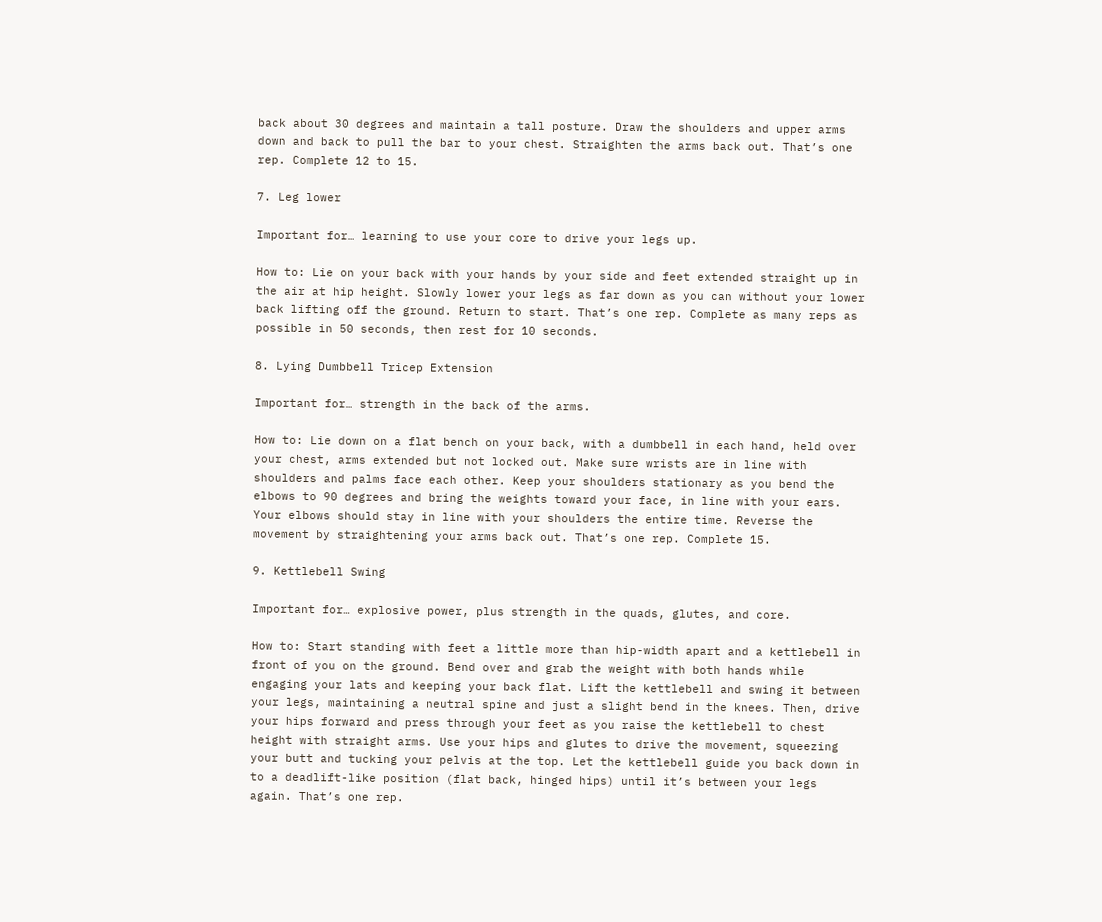back about 30 degrees and maintain a tall posture. Draw the shoulders and upper arms down and back to pull the bar to your chest. Straighten the arms back out. That’s one rep. Complete 12 to 15.

7. Leg lower

Important for… learning to use your core to drive your legs up.

How to: Lie on your back with your hands by your side and feet extended straight up in the air at hip height. Slowly lower your legs as far down as you can without your lower back lifting off the ground. Return to start. That’s one rep. Complete as many reps as possible in 50 seconds, then rest for 10 seconds.

8. Lying Dumbbell Tricep Extension

Important for… strength in the back of the arms.

How to: Lie down on a flat bench on your back, with a dumbbell in each hand, held over your chest, arms extended but not locked out. Make sure wrists are in line with shoulders and palms face each other. Keep your shoulders stationary as you bend the elbows to 90 degrees and bring the weights toward your face, in line with your ears. Your elbows should stay in line with your shoulders the entire time. Reverse the movement by straightening your arms back out. That’s one rep. Complete 15.

9. Kettlebell Swing

Important for… explosive power, plus strength in the quads, glutes, and core.

How to: Start standing with feet a little more than hip-width apart and a kettlebell in front of you on the ground. Bend over and grab the weight with both hands while engaging your lats and keeping your back flat. Lift the kettlebell and swing it between your legs, maintaining a neutral spine and just a slight bend in the knees. Then, drive your hips forward and press through your feet as you raise the kettlebell to chest height with straight arms. Use your hips and glutes to drive the movement, squeezing your butt and tucking your pelvis at the top. Let the kettlebell guide you back down in to a deadlift-like position (flat back, hinged hips) until it’s between your legs again. That’s one rep.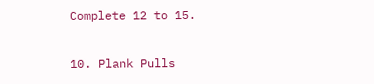Complete 12 to 15.

10. Plank Pulls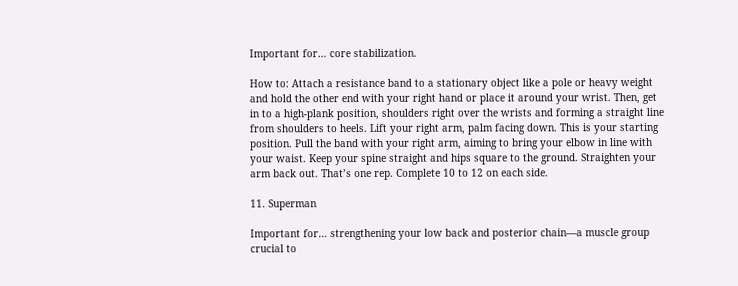Important for… core stabilization.

How to: Attach a resistance band to a stationary object like a pole or heavy weight and hold the other end with your right hand or place it around your wrist. Then, get in to a high-plank position, shoulders right over the wrists and forming a straight line from shoulders to heels. Lift your right arm, palm facing down. This is your starting position. Pull the band with your right arm, aiming to bring your elbow in line with your waist. Keep your spine straight and hips square to the ground. Straighten your arm back out. That’s one rep. Complete 10 to 12 on each side.

11. Superman

Important for… strengthening your low back and posterior chain—a muscle group crucial to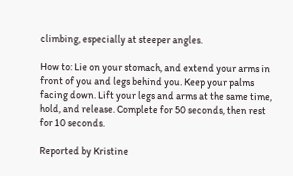climbing, especially at steeper angles.

How to: Lie on your stomach, and extend your arms in front of you and legs behind you. Keep your palms facing down. Lift your legs and arms at the same time, hold, and release. Complete for 50 seconds, then rest for 10 seconds.

Reported by Kristine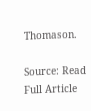Thomason.

Source: Read Full Article